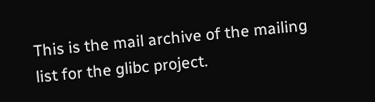This is the mail archive of the mailing list for the glibc project.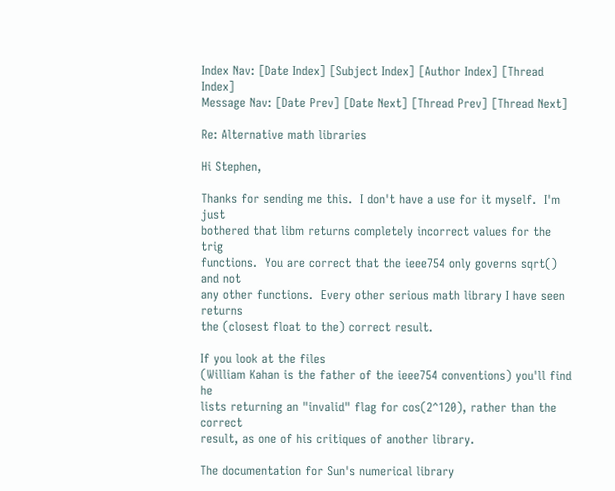Index Nav: [Date Index] [Subject Index] [Author Index] [Thread Index]
Message Nav: [Date Prev] [Date Next] [Thread Prev] [Thread Next]

Re: Alternative math libraries

Hi Stephen,

Thanks for sending me this.  I don't have a use for it myself.  I'm just
bothered that libm returns completely incorrect values for the trig
functions.  You are correct that the ieee754 only governs sqrt() and not
any other functions.  Every other serious math library I have seen returns
the (closest float to the) correct result.

If you look at the files
(William Kahan is the father of the ieee754 conventions) you'll find he
lists returning an "invalid" flag for cos(2^120), rather than the correct
result, as one of his critiques of another library.

The documentation for Sun's numerical library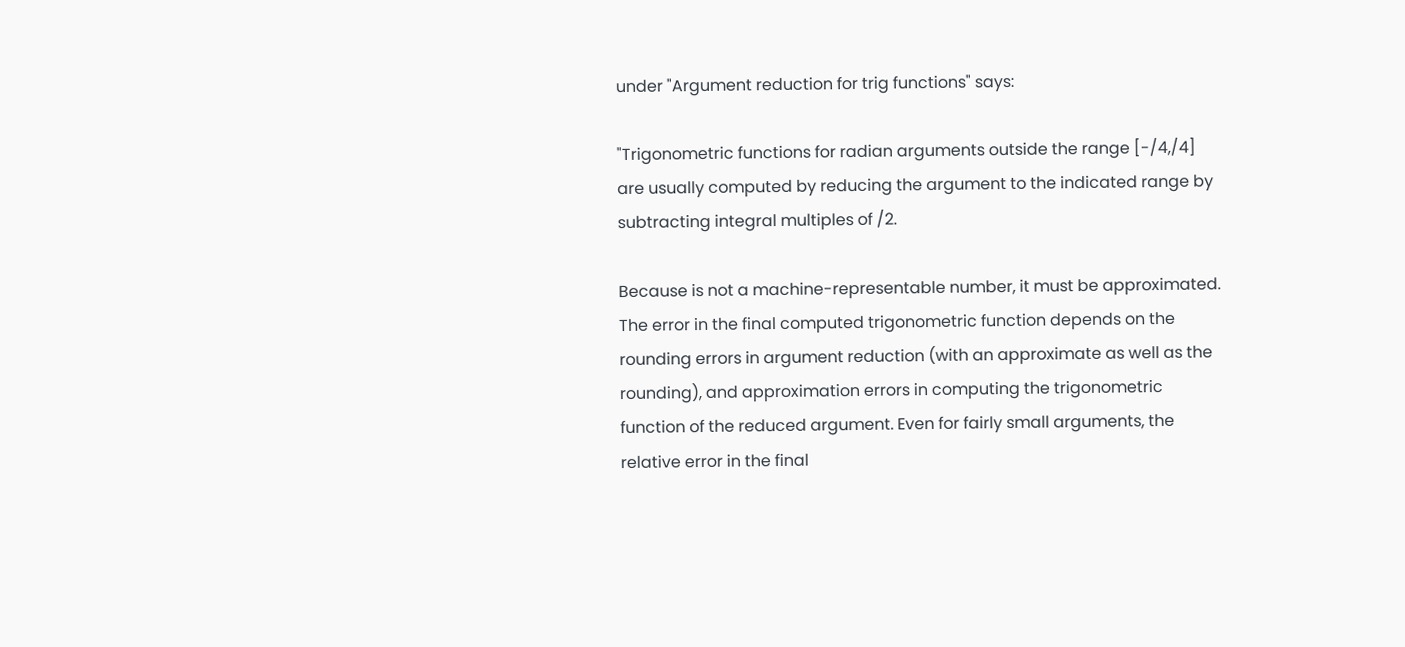under "Argument reduction for trig functions" says:

"Trigonometric functions for radian arguments outside the range [-/4,/4]
are usually computed by reducing the argument to the indicated range by
subtracting integral multiples of /2.

Because is not a machine-representable number, it must be approximated.
The error in the final computed trigonometric function depends on the
rounding errors in argument reduction (with an approximate as well as the
rounding), and approximation errors in computing the trigonometric
function of the reduced argument. Even for fairly small arguments, the
relative error in the final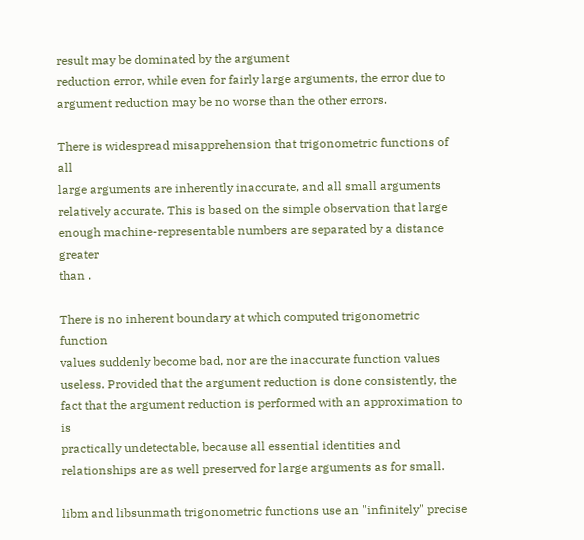result may be dominated by the argument
reduction error, while even for fairly large arguments, the error due to
argument reduction may be no worse than the other errors.

There is widespread misapprehension that trigonometric functions of all
large arguments are inherently inaccurate, and all small arguments
relatively accurate. This is based on the simple observation that large
enough machine-representable numbers are separated by a distance greater
than .

There is no inherent boundary at which computed trigonometric function
values suddenly become bad, nor are the inaccurate function values
useless. Provided that the argument reduction is done consistently, the
fact that the argument reduction is performed with an approximation to is
practically undetectable, because all essential identities and
relationships are as well preserved for large arguments as for small.

libm and libsunmath trigonometric functions use an "infinitely" precise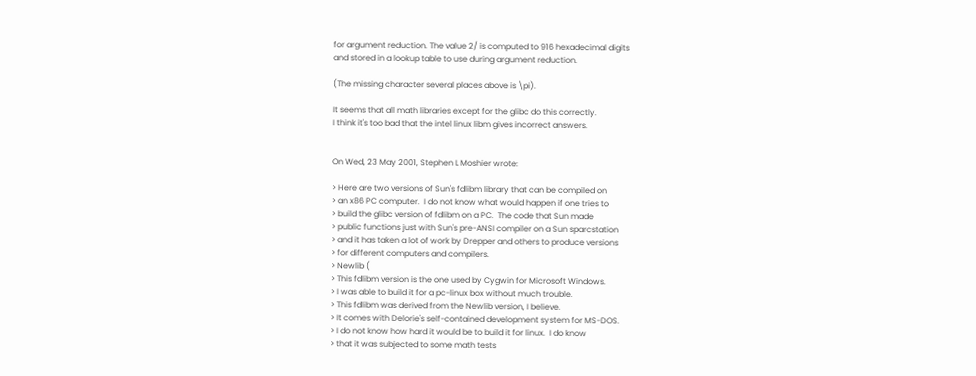for argument reduction. The value 2/ is computed to 916 hexadecimal digits
and stored in a lookup table to use during argument reduction.

(The missing character several places above is \pi).

It seems that all math libraries except for the glibc do this correctly.
I think it's too bad that the intel linux libm gives incorrect answers.


On Wed, 23 May 2001, Stephen L Moshier wrote:

> Here are two versions of Sun's fdlibm library that can be compiled on
> an x86 PC computer.  I do not know what would happen if one tries to
> build the glibc version of fdlibm on a PC.  The code that Sun made
> public functions just with Sun's pre-ANSI compiler on a Sun sparcstation
> and it has taken a lot of work by Drepper and others to produce versions
> for different computers and compilers.
> Newlib (
> This fdlibm version is the one used by Cygwin for Microsoft Windows.
> I was able to build it for a pc-linux box without much trouble.
> This fdlibm was derived from the Newlib version, I believe.
> It comes with Delorie's self-contained development system for MS-DOS.
> I do not know how hard it would be to build it for linux.  I do know
> that it was subjected to some math tests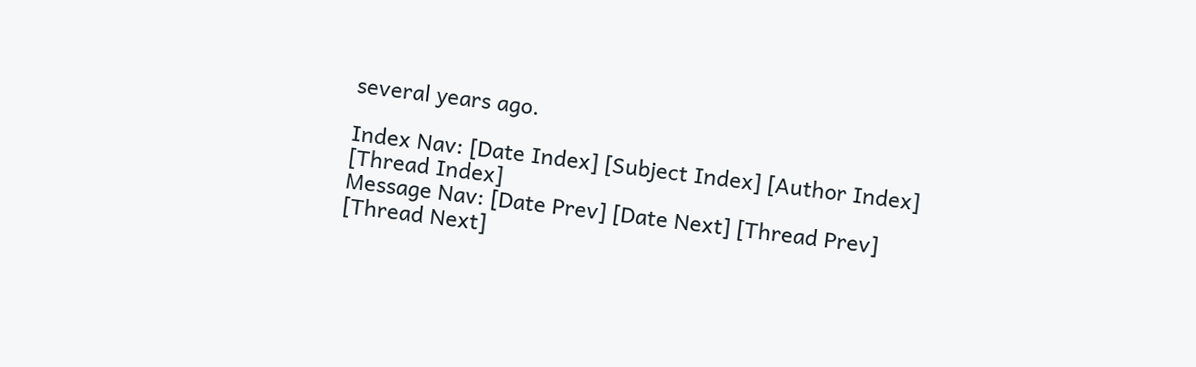several years ago.

Index Nav: [Date Index] [Subject Index] [Author Index] [Thread Index]
Message Nav: [Date Prev] [Date Next] [Thread Prev] [Thread Next]